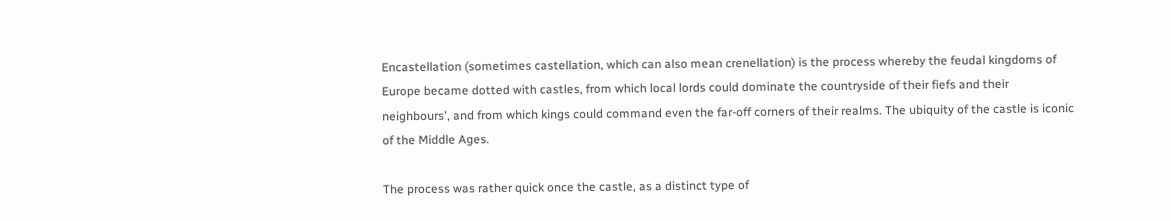Encastellation (sometimes castellation, which can also mean crenellation) is the process whereby the feudal kingdoms of Europe became dotted with castles, from which local lords could dominate the countryside of their fiefs and their neighbours', and from which kings could command even the far-off corners of their realms. The ubiquity of the castle is iconic of the Middle Ages.

The process was rather quick once the castle, as a distinct type of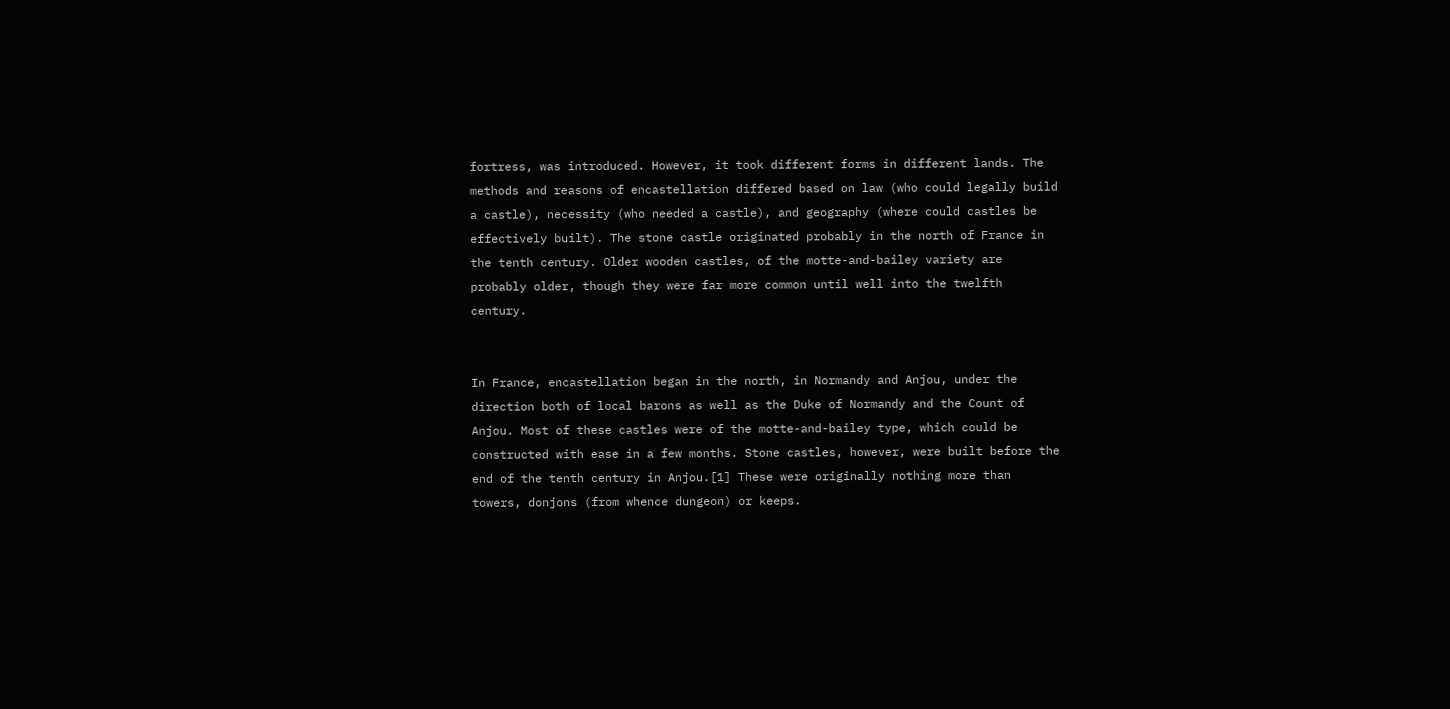fortress, was introduced. However, it took different forms in different lands. The methods and reasons of encastellation differed based on law (who could legally build a castle), necessity (who needed a castle), and geography (where could castles be effectively built). The stone castle originated probably in the north of France in the tenth century. Older wooden castles, of the motte-and-bailey variety are probably older, though they were far more common until well into the twelfth century.


In France, encastellation began in the north, in Normandy and Anjou, under the direction both of local barons as well as the Duke of Normandy and the Count of Anjou. Most of these castles were of the motte-and-bailey type, which could be constructed with ease in a few months. Stone castles, however, were built before the end of the tenth century in Anjou.[1] These were originally nothing more than towers, donjons (from whence dungeon) or keeps.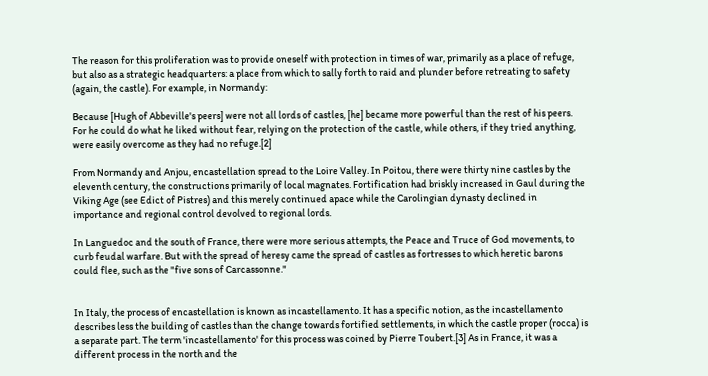The reason for this proliferation was to provide oneself with protection in times of war, primarily as a place of refuge, but also as a strategic headquarters: a place from which to sally forth to raid and plunder before retreating to safety (again, the castle). For example, in Normandy:

Because [Hugh of Abbeville's peers] were not all lords of castles, [he] became more powerful than the rest of his peers. For he could do what he liked without fear, relying on the protection of the castle, while others, if they tried anything, were easily overcome as they had no refuge.[2]

From Normandy and Anjou, encastellation spread to the Loire Valley. In Poitou, there were thirty nine castles by the eleventh century, the constructions primarily of local magnates. Fortification had briskly increased in Gaul during the Viking Age (see Edict of Pistres) and this merely continued apace while the Carolingian dynasty declined in importance and regional control devolved to regional lords.

In Languedoc and the south of France, there were more serious attempts, the Peace and Truce of God movements, to curb feudal warfare. But with the spread of heresy came the spread of castles as fortresses to which heretic barons could flee, such as the "five sons of Carcassonne."


In Italy, the process of encastellation is known as incastellamento. It has a specific notion, as the incastellamento describes less the building of castles than the change towards fortified settlements, in which the castle proper (rocca) is a separate part. The term 'incastellamento' for this process was coined by Pierre Toubert.[3] As in France, it was a different process in the north and the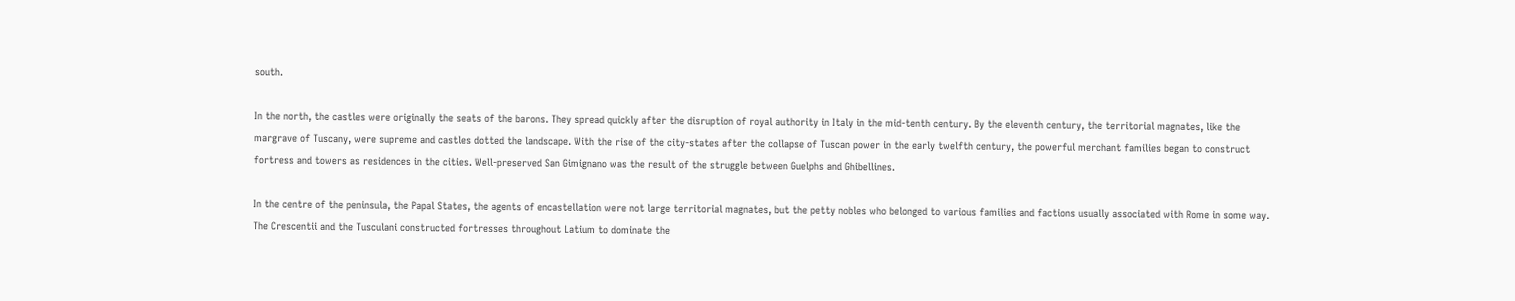south.

In the north, the castles were originally the seats of the barons. They spread quickly after the disruption of royal authority in Italy in the mid-tenth century. By the eleventh century, the territorial magnates, like the margrave of Tuscany, were supreme and castles dotted the landscape. With the rise of the city-states after the collapse of Tuscan power in the early twelfth century, the powerful merchant families began to construct fortress and towers as residences in the cities. Well-preserved San Gimignano was the result of the struggle between Guelphs and Ghibellines.

In the centre of the peninsula, the Papal States, the agents of encastellation were not large territorial magnates, but the petty nobles who belonged to various families and factions usually associated with Rome in some way. The Crescentii and the Tusculani constructed fortresses throughout Latium to dominate the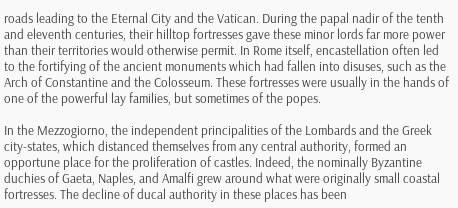roads leading to the Eternal City and the Vatican. During the papal nadir of the tenth and eleventh centuries, their hilltop fortresses gave these minor lords far more power than their territories would otherwise permit. In Rome itself, encastellation often led to the fortifying of the ancient monuments which had fallen into disuses, such as the Arch of Constantine and the Colosseum. These fortresses were usually in the hands of one of the powerful lay families, but sometimes of the popes.

In the Mezzogiorno, the independent principalities of the Lombards and the Greek city-states, which distanced themselves from any central authority, formed an opportune place for the proliferation of castles. Indeed, the nominally Byzantine duchies of Gaeta, Naples, and Amalfi grew around what were originally small coastal fortresses. The decline of ducal authority in these places has been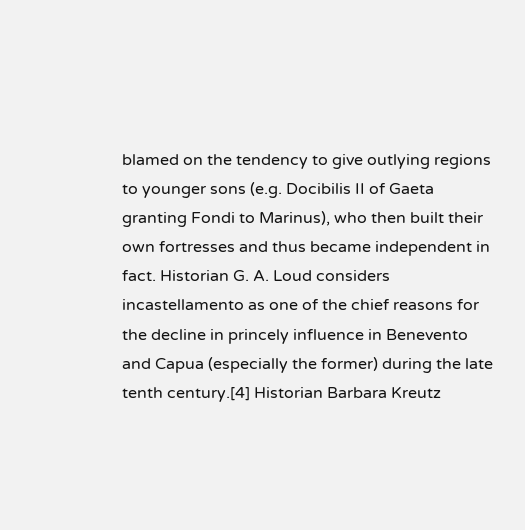blamed on the tendency to give outlying regions to younger sons (e.g. Docibilis II of Gaeta granting Fondi to Marinus), who then built their own fortresses and thus became independent in fact. Historian G. A. Loud considers incastellamento as one of the chief reasons for the decline in princely influence in Benevento and Capua (especially the former) during the late tenth century.[4] Historian Barbara Kreutz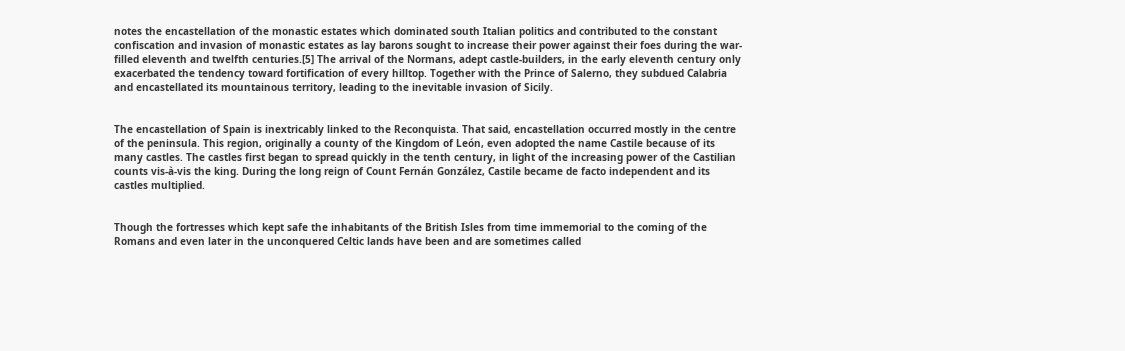notes the encastellation of the monastic estates which dominated south Italian politics and contributed to the constant confiscation and invasion of monastic estates as lay barons sought to increase their power against their foes during the war-filled eleventh and twelfth centuries.[5] The arrival of the Normans, adept castle-builders, in the early eleventh century only exacerbated the tendency toward fortification of every hilltop. Together with the Prince of Salerno, they subdued Calabria and encastellated its mountainous territory, leading to the inevitable invasion of Sicily.


The encastellation of Spain is inextricably linked to the Reconquista. That said, encastellation occurred mostly in the centre of the peninsula. This region, originally a county of the Kingdom of León, even adopted the name Castile because of its many castles. The castles first began to spread quickly in the tenth century, in light of the increasing power of the Castilian counts vis-à-vis the king. During the long reign of Count Fernán González, Castile became de facto independent and its castles multiplied.


Though the fortresses which kept safe the inhabitants of the British Isles from time immemorial to the coming of the Romans and even later in the unconquered Celtic lands have been and are sometimes called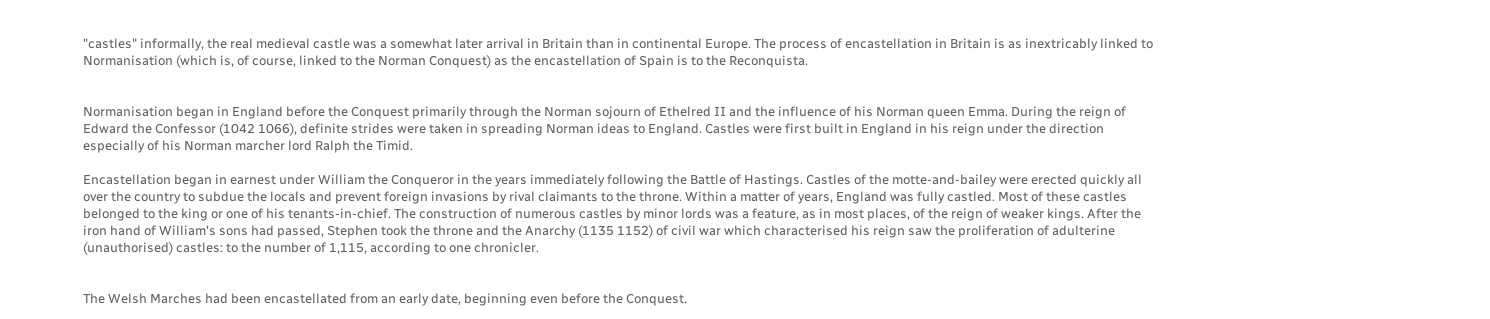"castles" informally, the real medieval castle was a somewhat later arrival in Britain than in continental Europe. The process of encastellation in Britain is as inextricably linked to Normanisation (which is, of course, linked to the Norman Conquest) as the encastellation of Spain is to the Reconquista.


Normanisation began in England before the Conquest primarily through the Norman sojourn of Ethelred II and the influence of his Norman queen Emma. During the reign of Edward the Confessor (1042 1066), definite strides were taken in spreading Norman ideas to England. Castles were first built in England in his reign under the direction especially of his Norman marcher lord Ralph the Timid.

Encastellation began in earnest under William the Conqueror in the years immediately following the Battle of Hastings. Castles of the motte-and-bailey were erected quickly all over the country to subdue the locals and prevent foreign invasions by rival claimants to the throne. Within a matter of years, England was fully castled. Most of these castles belonged to the king or one of his tenants-in-chief. The construction of numerous castles by minor lords was a feature, as in most places, of the reign of weaker kings. After the iron hand of William's sons had passed, Stephen took the throne and the Anarchy (1135 1152) of civil war which characterised his reign saw the proliferation of adulterine (unauthorised) castles: to the number of 1,115, according to one chronicler.


The Welsh Marches had been encastellated from an early date, beginning even before the Conquest.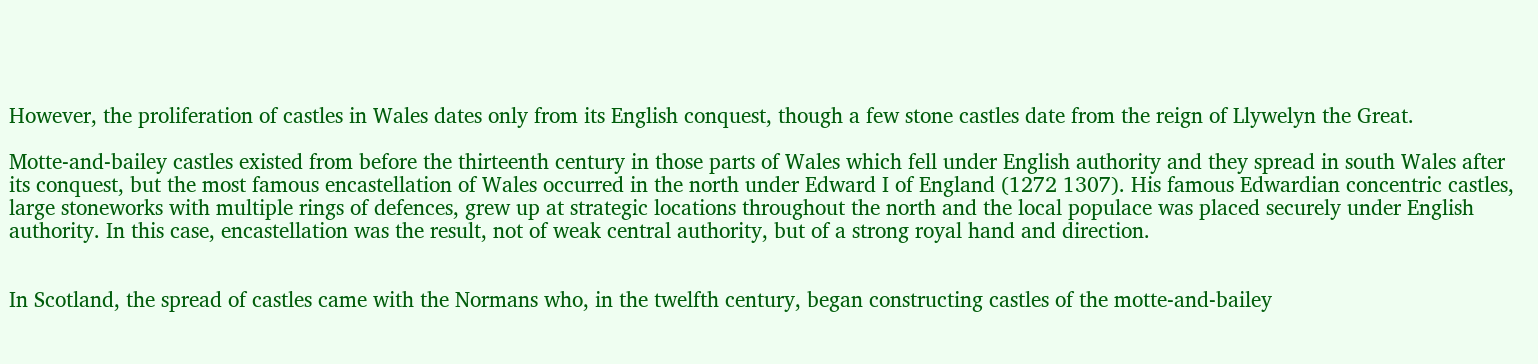However, the proliferation of castles in Wales dates only from its English conquest, though a few stone castles date from the reign of Llywelyn the Great.

Motte-and-bailey castles existed from before the thirteenth century in those parts of Wales which fell under English authority and they spread in south Wales after its conquest, but the most famous encastellation of Wales occurred in the north under Edward I of England (1272 1307). His famous Edwardian concentric castles, large stoneworks with multiple rings of defences, grew up at strategic locations throughout the north and the local populace was placed securely under English authority. In this case, encastellation was the result, not of weak central authority, but of a strong royal hand and direction.


In Scotland, the spread of castles came with the Normans who, in the twelfth century, began constructing castles of the motte-and-bailey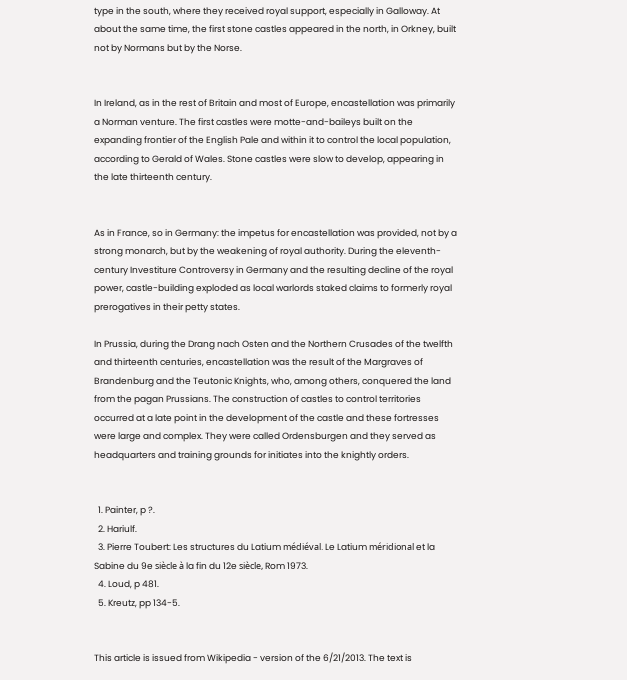type in the south, where they received royal support, especially in Galloway. At about the same time, the first stone castles appeared in the north, in Orkney, built not by Normans but by the Norse.


In Ireland, as in the rest of Britain and most of Europe, encastellation was primarily a Norman venture. The first castles were motte-and-baileys built on the expanding frontier of the English Pale and within it to control the local population, according to Gerald of Wales. Stone castles were slow to develop, appearing in the late thirteenth century.


As in France, so in Germany: the impetus for encastellation was provided, not by a strong monarch, but by the weakening of royal authority. During the eleventh-century Investiture Controversy in Germany and the resulting decline of the royal power, castle-building exploded as local warlords staked claims to formerly royal prerogatives in their petty states.

In Prussia, during the Drang nach Osten and the Northern Crusades of the twelfth and thirteenth centuries, encastellation was the result of the Margraves of Brandenburg and the Teutonic Knights, who, among others, conquered the land from the pagan Prussians. The construction of castles to control territories occurred at a late point in the development of the castle and these fortresses were large and complex. They were called Ordensburgen and they served as headquarters and training grounds for initiates into the knightly orders.


  1. Painter, p ?.
  2. Hariulf.
  3. Pierre Toubert: Les structures du Latium médiéval. Le Latium méridional et la Sabine du 9e siècle à la fin du 12e siècle, Rom 1973.
  4. Loud, p 481.
  5. Kreutz, pp 134-5.


This article is issued from Wikipedia - version of the 6/21/2013. The text is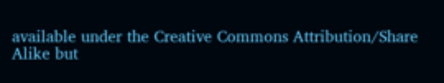available under the Creative Commons Attribution/Share Alike but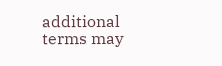additional terms may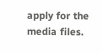apply for the media files.